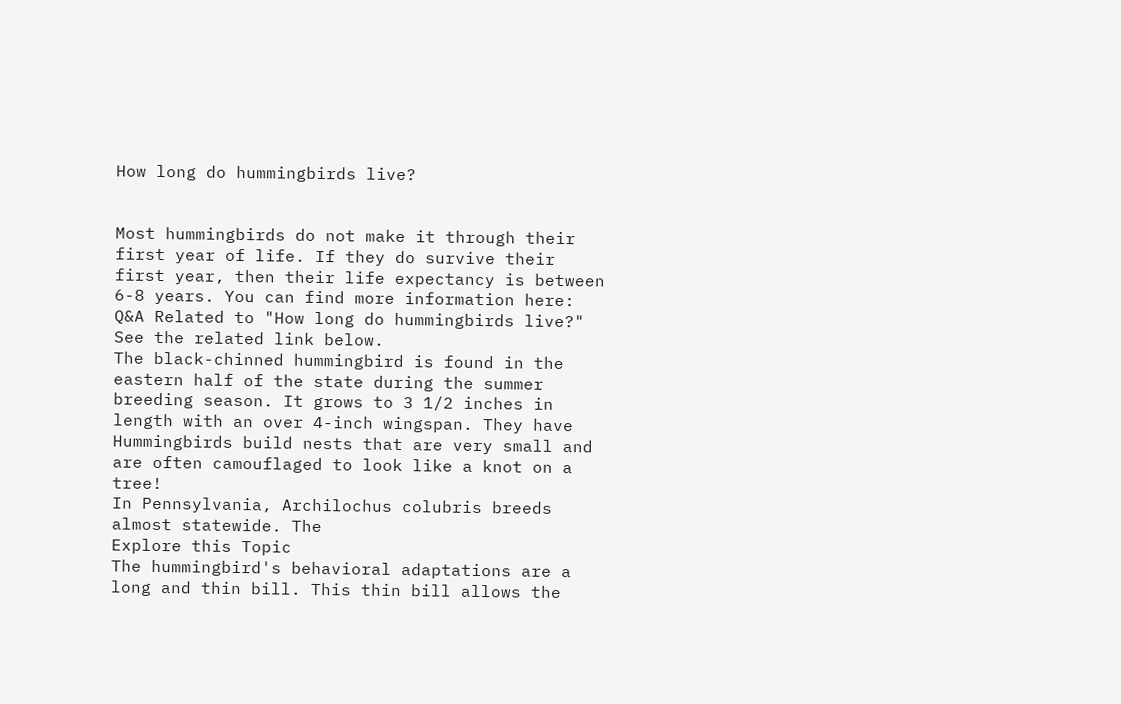How long do hummingbirds live?


Most hummingbirds do not make it through their first year of life. If they do survive their first year, then their life expectancy is between 6-8 years. You can find more information here:
Q&A Related to "How long do hummingbirds live?"
See the related link below.
The black-chinned hummingbird is found in the eastern half of the state during the summer breeding season. It grows to 3 1/2 inches in length with an over 4-inch wingspan. They have
Hummingbirds build nests that are very small and are often camouflaged to look like a knot on a tree!
In Pennsylvania, Archilochus colubris breeds almost statewide. The
Explore this Topic
The hummingbird's behavioral adaptations are a long and thin bill. This thin bill allows the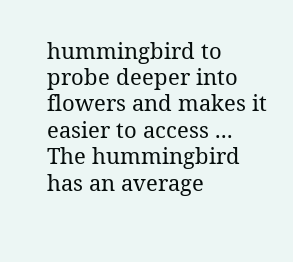hummingbird to probe deeper into flowers and makes it easier to access ...
The hummingbird has an average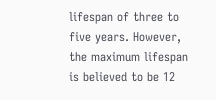lifespan of three to five years. However, the maximum lifespan is believed to be 12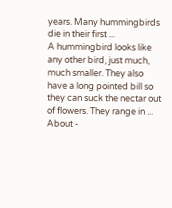years. Many hummingbirds die in their first ...
A hummingbird looks like any other bird, just much, much smaller. They also have a long pointed bill so they can suck the nectar out of flowers. They range in ...
About -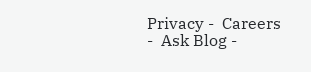Privacy -  Careers -  Ask Blog -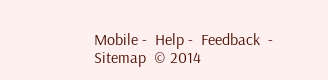Mobile -  Help -  Feedback  -  Sitemap  © 2014